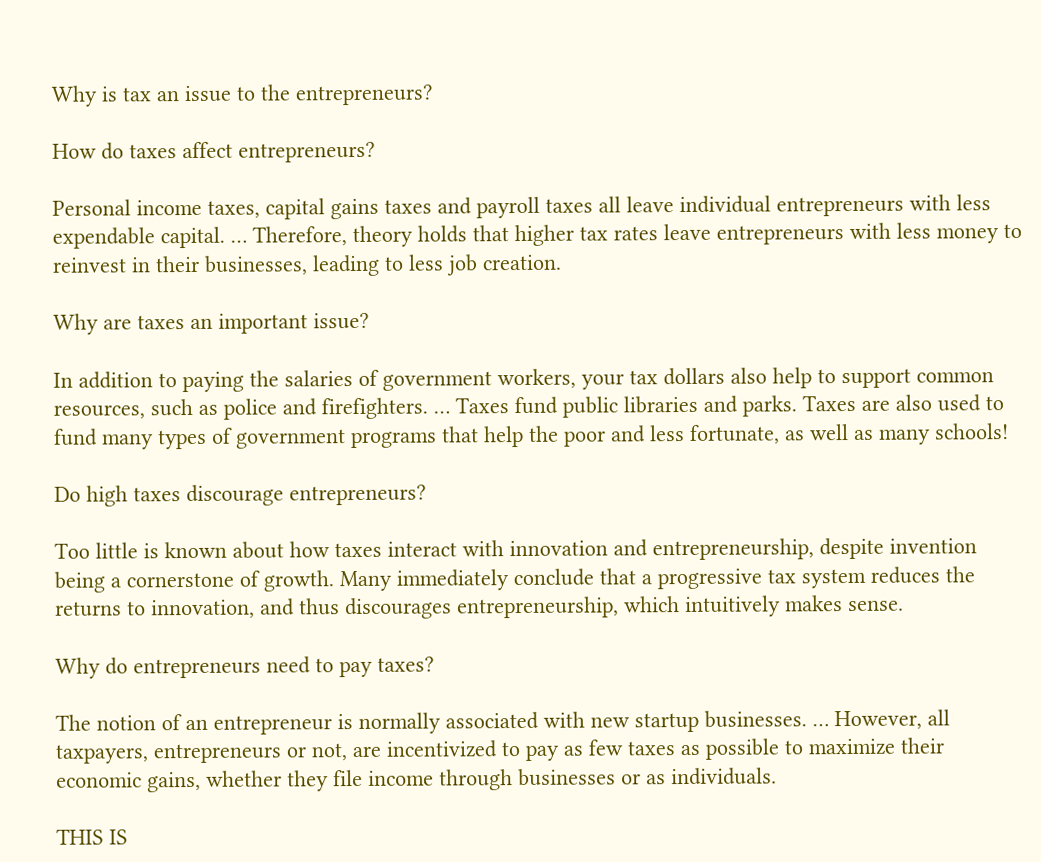Why is tax an issue to the entrepreneurs?

How do taxes affect entrepreneurs?

Personal income taxes, capital gains taxes and payroll taxes all leave individual entrepreneurs with less expendable capital. … Therefore, theory holds that higher tax rates leave entrepreneurs with less money to reinvest in their businesses, leading to less job creation.

Why are taxes an important issue?

In addition to paying the salaries of government workers, your tax dollars also help to support common resources, such as police and firefighters. … Taxes fund public libraries and parks. Taxes are also used to fund many types of government programs that help the poor and less fortunate, as well as many schools!

Do high taxes discourage entrepreneurs?

Too little is known about how taxes interact with innovation and entrepreneurship, despite invention being a cornerstone of growth. Many immediately conclude that a progressive tax system reduces the returns to innovation, and thus discourages entrepreneurship, which intuitively makes sense.

Why do entrepreneurs need to pay taxes?

The notion of an entrepreneur is normally associated with new startup businesses. … However, all taxpayers, entrepreneurs or not, are incentivized to pay as few taxes as possible to maximize their economic gains, whether they file income through businesses or as individuals.

THIS IS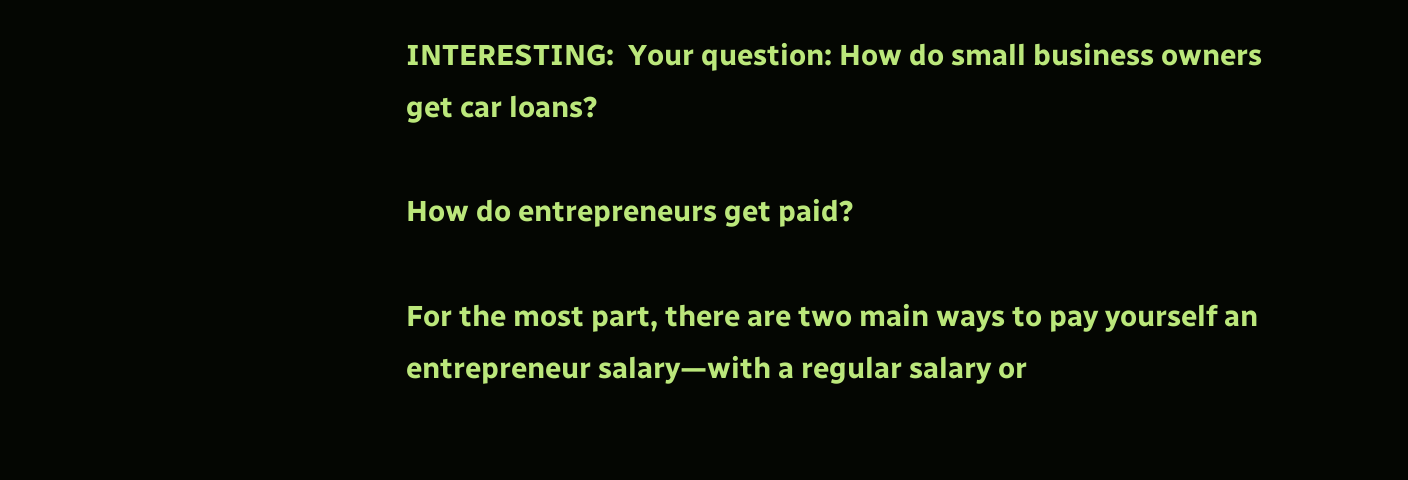INTERESTING:  Your question: How do small business owners get car loans?

How do entrepreneurs get paid?

For the most part, there are two main ways to pay yourself an entrepreneur salary—with a regular salary or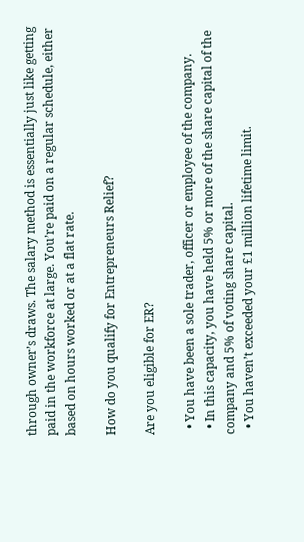through owner’s draws. The salary method is essentially just like getting paid in the workforce at large. You’re paid on a regular schedule, either based on hours worked or at a flat rate.

How do you qualify for Entrepreneurs Relief?

Are you eligible for ER?

  • You have been a sole trader, officer or employee of the company.
  • In this capacity, you have held 5% or more of the share capital of the company and 5% of voting share capital.
  • You haven’t exceeded your £1 million lifetime limit.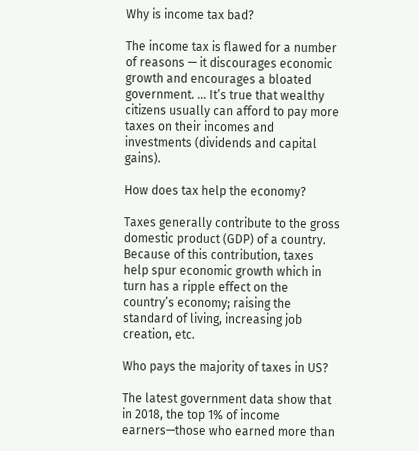Why is income tax bad?

The income tax is flawed for a number of reasons — it discourages economic growth and encourages a bloated government. … It’s true that wealthy citizens usually can afford to pay more taxes on their incomes and investments (dividends and capital gains).

How does tax help the economy?

Taxes generally contribute to the gross domestic product (GDP) of a country. Because of this contribution, taxes help spur economic growth which in turn has a ripple effect on the country’s economy; raising the standard of living, increasing job creation, etc.

Who pays the majority of taxes in US?

The latest government data show that in 2018, the top 1% of income earners—those who earned more than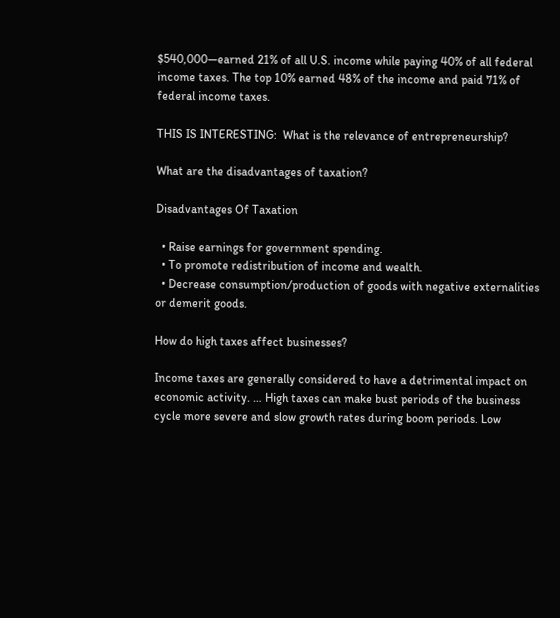$540,000—earned 21% of all U.S. income while paying 40% of all federal income taxes. The top 10% earned 48% of the income and paid 71% of federal income taxes.

THIS IS INTERESTING:  What is the relevance of entrepreneurship?

What are the disadvantages of taxation?

Disadvantages Of Taxation

  • Raise earnings for government spending.
  • To promote redistribution of income and wealth.
  • Decrease consumption/production of goods with negative externalities or demerit goods.

How do high taxes affect businesses?

Income taxes are generally considered to have a detrimental impact on economic activity. … High taxes can make bust periods of the business cycle more severe and slow growth rates during boom periods. Low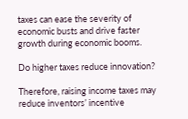taxes can ease the severity of economic busts and drive faster growth during economic booms.

Do higher taxes reduce innovation?

Therefore, raising income taxes may reduce inventors’ incentive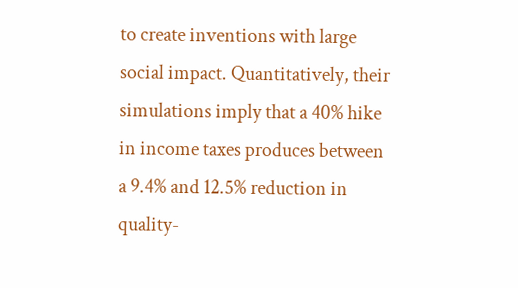to create inventions with large social impact. Quantitatively, their simulations imply that a 40% hike in income taxes produces between a 9.4% and 12.5% reduction in quality-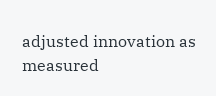adjusted innovation as measured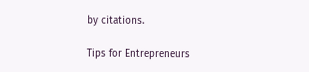by citations.

Tips for Entrepreneurs